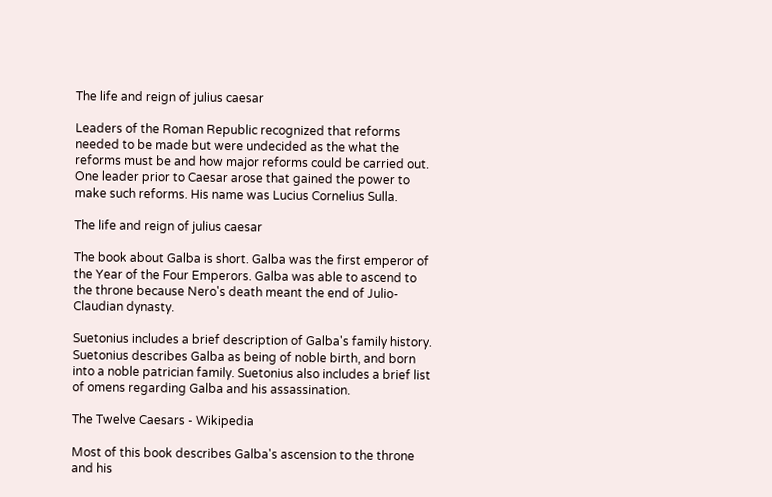The life and reign of julius caesar

Leaders of the Roman Republic recognized that reforms needed to be made but were undecided as the what the reforms must be and how major reforms could be carried out. One leader prior to Caesar arose that gained the power to make such reforms. His name was Lucius Cornelius Sulla.

The life and reign of julius caesar

The book about Galba is short. Galba was the first emperor of the Year of the Four Emperors. Galba was able to ascend to the throne because Nero's death meant the end of Julio-Claudian dynasty.

Suetonius includes a brief description of Galba's family history. Suetonius describes Galba as being of noble birth, and born into a noble patrician family. Suetonius also includes a brief list of omens regarding Galba and his assassination.

The Twelve Caesars - Wikipedia

Most of this book describes Galba's ascension to the throne and his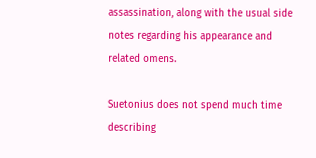assassination, along with the usual side notes regarding his appearance and related omens.

Suetonius does not spend much time describing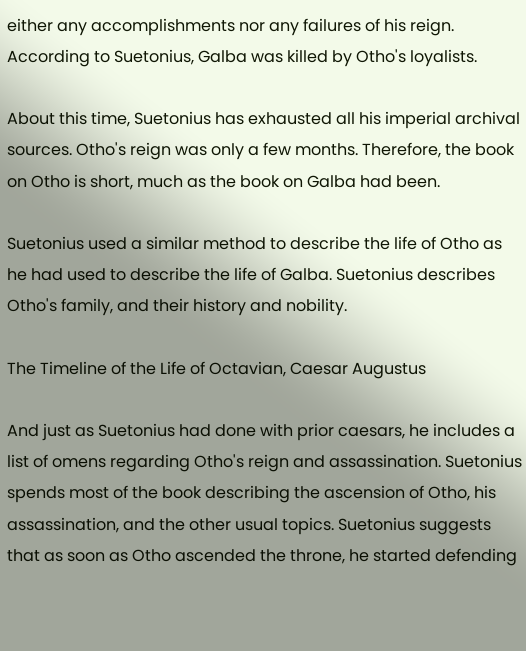either any accomplishments nor any failures of his reign. According to Suetonius, Galba was killed by Otho's loyalists.

About this time, Suetonius has exhausted all his imperial archival sources. Otho's reign was only a few months. Therefore, the book on Otho is short, much as the book on Galba had been.

Suetonius used a similar method to describe the life of Otho as he had used to describe the life of Galba. Suetonius describes Otho's family, and their history and nobility.

The Timeline of the Life of Octavian, Caesar Augustus

And just as Suetonius had done with prior caesars, he includes a list of omens regarding Otho's reign and assassination. Suetonius spends most of the book describing the ascension of Otho, his assassination, and the other usual topics. Suetonius suggests that as soon as Otho ascended the throne, he started defending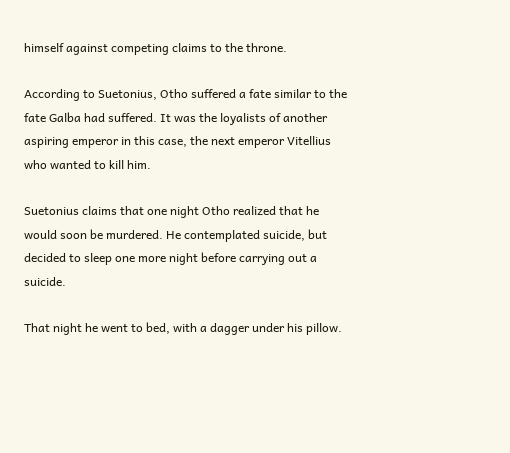himself against competing claims to the throne.

According to Suetonius, Otho suffered a fate similar to the fate Galba had suffered. It was the loyalists of another aspiring emperor in this case, the next emperor Vitellius who wanted to kill him.

Suetonius claims that one night Otho realized that he would soon be murdered. He contemplated suicide, but decided to sleep one more night before carrying out a suicide.

That night he went to bed, with a dagger under his pillow.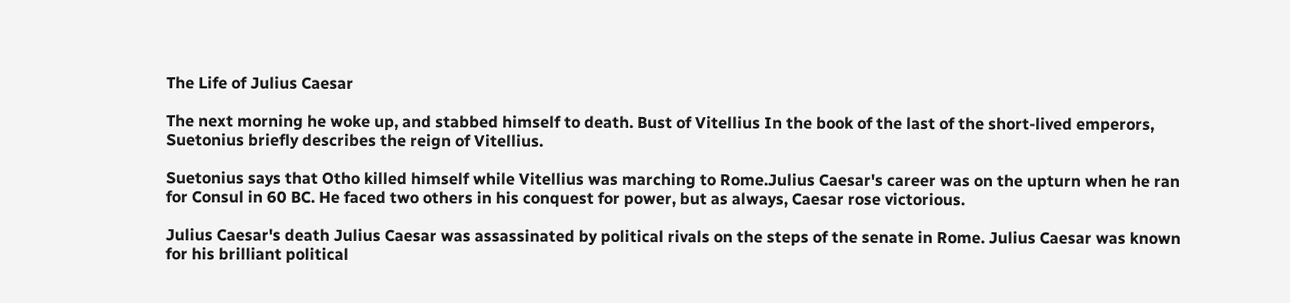The Life of Julius Caesar

The next morning he woke up, and stabbed himself to death. Bust of Vitellius In the book of the last of the short-lived emperors, Suetonius briefly describes the reign of Vitellius.

Suetonius says that Otho killed himself while Vitellius was marching to Rome.Julius Caesar's career was on the upturn when he ran for Consul in 60 BC. He faced two others in his conquest for power, but as always, Caesar rose victorious.

Julius Caesar's death Julius Caesar was assassinated by political rivals on the steps of the senate in Rome. Julius Caesar was known for his brilliant political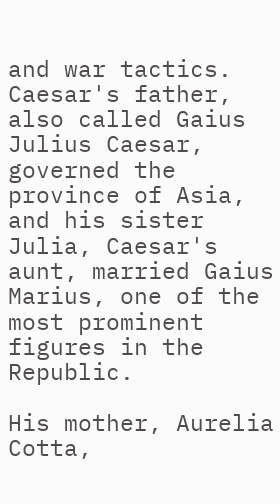and war tactics. Caesar's father, also called Gaius Julius Caesar, governed the province of Asia, and his sister Julia, Caesar's aunt, married Gaius Marius, one of the most prominent figures in the Republic.

His mother, Aurelia Cotta,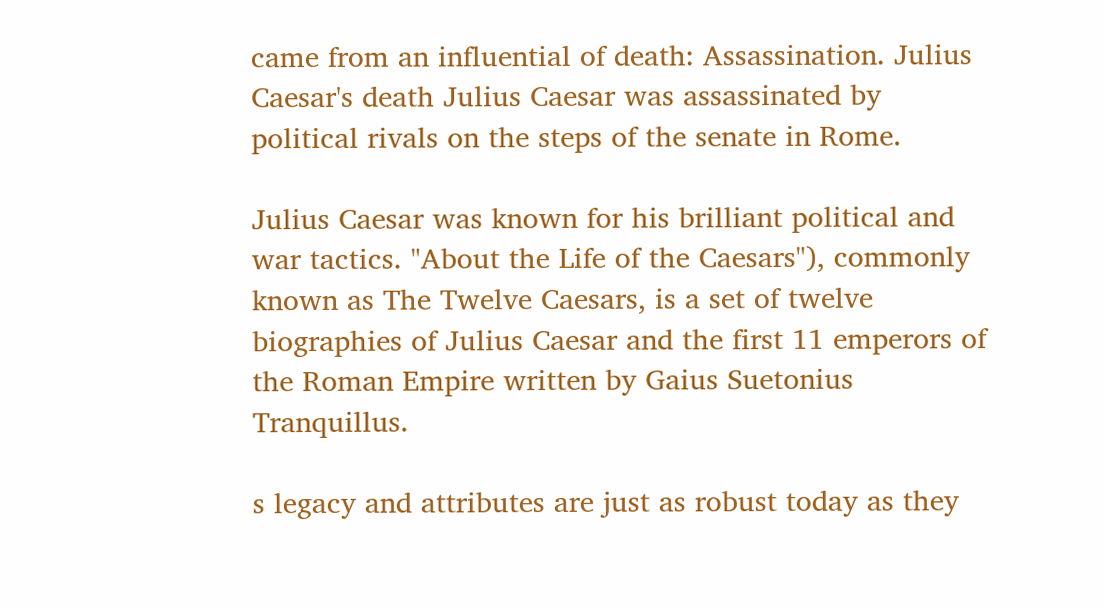came from an influential of death: Assassination. Julius Caesar's death Julius Caesar was assassinated by political rivals on the steps of the senate in Rome.

Julius Caesar was known for his brilliant political and war tactics. "About the Life of the Caesars"), commonly known as The Twelve Caesars, is a set of twelve biographies of Julius Caesar and the first 11 emperors of the Roman Empire written by Gaius Suetonius Tranquillus.

s legacy and attributes are just as robust today as they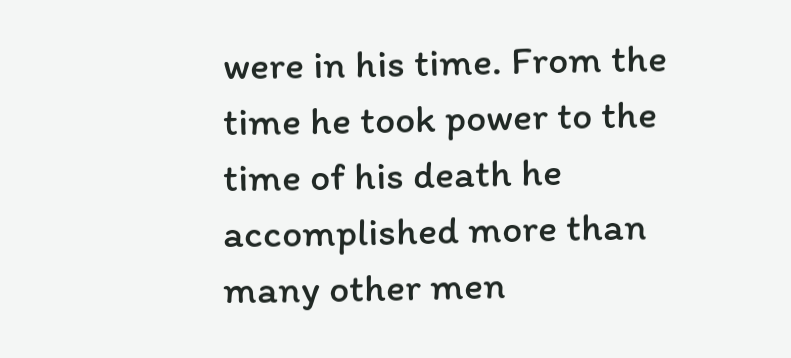were in his time. From the time he took power to the time of his death he accomplished more than many other men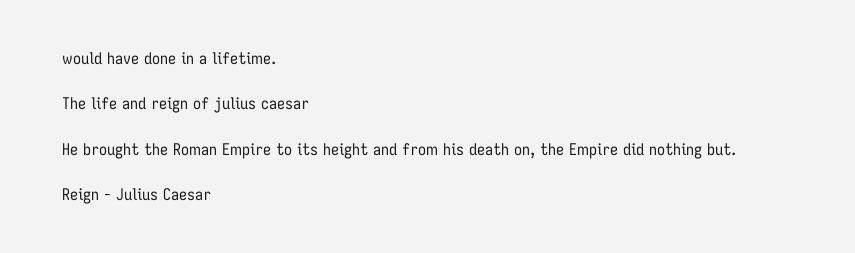would have done in a lifetime.

The life and reign of julius caesar

He brought the Roman Empire to its height and from his death on, the Empire did nothing but.

Reign - Julius Caesar